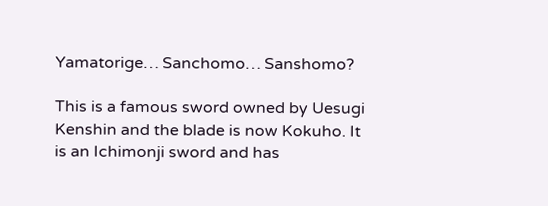Yamatorige… Sanchomo… Sanshomo?

This is a famous sword owned by Uesugi Kenshin and the blade is now Kokuho. It is an Ichimonji sword and has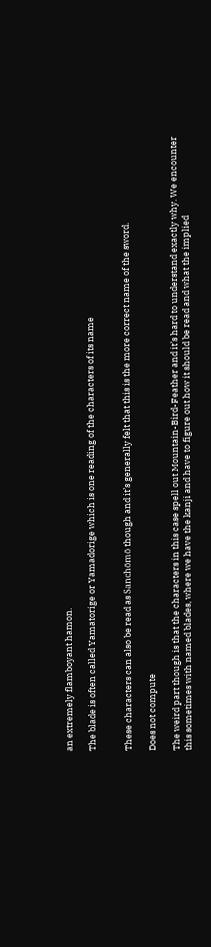an extremely flamboyant hamon.

The blade is often called Yamatorige or Yamadorige which is one reading of the characters of its name


These characters can also be read as Sanchōmō though and it’s generally felt that this is the more correct name of the sword.

Does not compute

The weird part though is that the characters in this case spell out Mountain-Bird-Feather and it’s hard to understand exactly why. We encounter this sometimes with named blades, where we have the kanji and have to figure out how it should be read and what the implied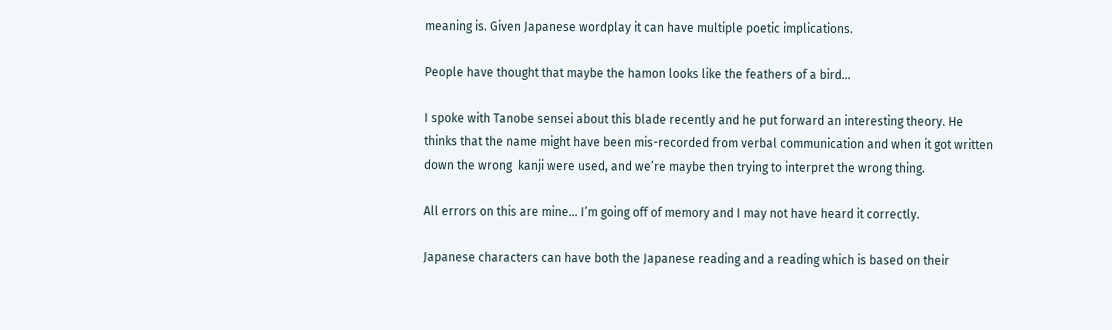meaning is. Given Japanese wordplay it can have multiple poetic implications.

People have thought that maybe the hamon looks like the feathers of a bird…

I spoke with Tanobe sensei about this blade recently and he put forward an interesting theory. He thinks that the name might have been mis-recorded from verbal communication and when it got written down the wrong  kanji were used, and we’re maybe then trying to interpret the wrong thing.

All errors on this are mine… I’m going off of memory and I may not have heard it correctly.

Japanese characters can have both the Japanese reading and a reading which is based on their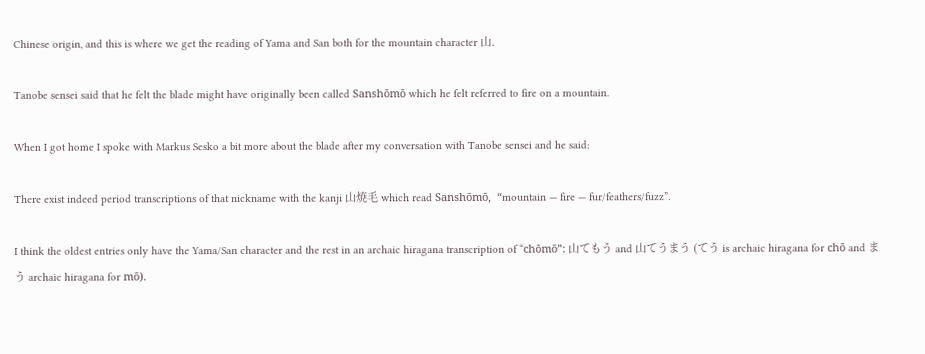Chinese origin, and this is where we get the reading of Yama and San both for the mountain character 山.

Tanobe sensei said that he felt the blade might have originally been called Sanshōmō which he felt referred to fire on a mountain.

When I got home I spoke with Markus Sesko a bit more about the blade after my conversation with Tanobe sensei and he said:

There exist indeed period transcriptions of that nickname with the kanji 山焼毛 which read Sanshōmō,  “mountain — fire — fur/feathers/fuzz”.

I think the oldest entries only have the Yama/San character and the rest in an archaic hiragana transcription of “chōmō”: 山てもう and 山てうまう (てう is archaic hiragana for chō and まう archaic hiragana for mō).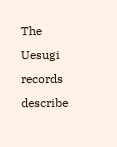The Uesugi records describe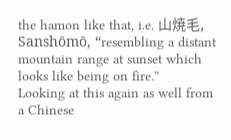the hamon like that, i.e. 山焼毛, Sanshōmō, “resembling a distant mountain range at sunset which looks like being on fire.”
Looking at this again as well from a Chinese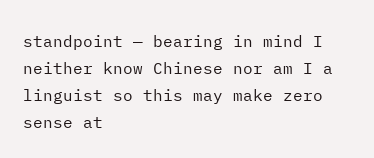standpoint — bearing in mind I neither know Chinese nor am I a linguist so this may make zero sense at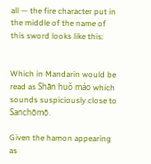all — the fire character put in the middle of the name of this sword looks like this:


Which in Mandarin would be read as Shān huǒ máo which sounds suspiciously close to Sanchōmō.

Given the hamon appearing as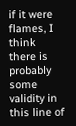if it were flames, I think there is probably some validity in this line of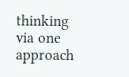thinking via one approach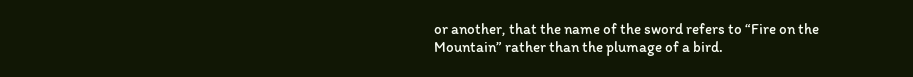or another, that the name of the sword refers to “Fire on the Mountain” rather than the plumage of a bird.